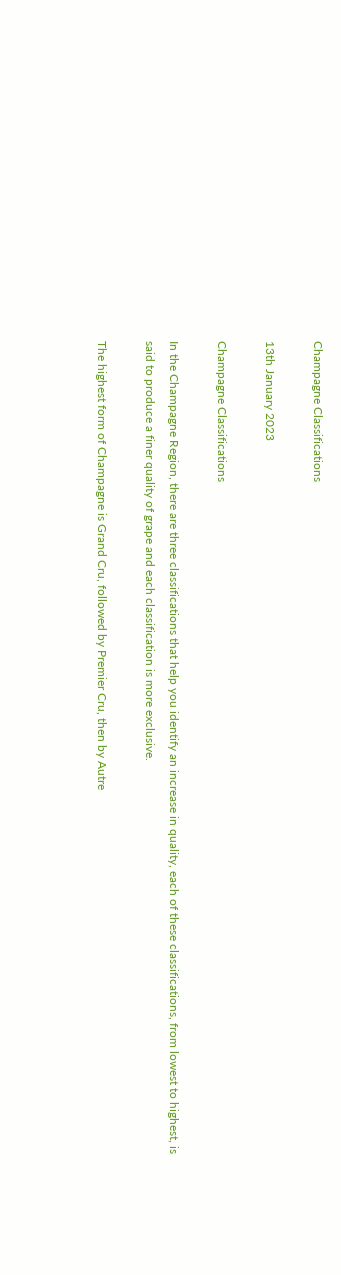Champagne Classifications

13th January 2023

Champagne Classifications

In the Champagne Region, there are three classifications that help you identify an increase in quality, each of these classifications, from lowest to highest, is said to produce a finer quality of grape and each classification is more exclusive.

The highest form of Champagne is Grand Cru, followed by Premier Cru, then by Autre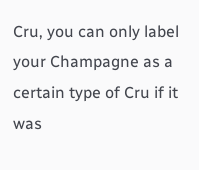Cru, you can only label your Champagne as a certain type of Cru if it was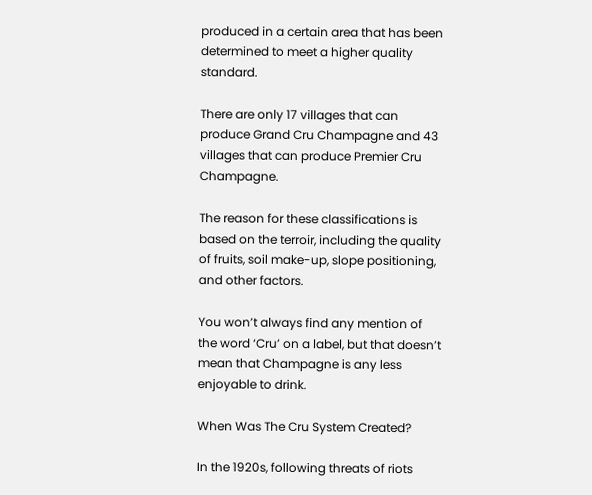produced in a certain area that has been determined to meet a higher quality standard.

There are only 17 villages that can produce Grand Cru Champagne and 43 villages that can produce Premier Cru Champagne.

The reason for these classifications is based on the terroir, including the quality of fruits, soil make-up, slope positioning, and other factors.

You won’t always find any mention of the word ‘Cru’ on a label, but that doesn’t mean that Champagne is any less enjoyable to drink.

When Was The Cru System Created?

In the 1920s, following threats of riots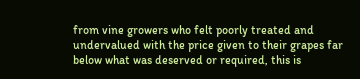from vine growers who felt poorly treated and undervalued with the price given to their grapes far below what was deserved or required, this is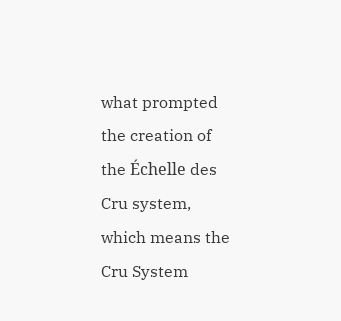what prompted the creation of the Échelle des Cru system, which means the Cru System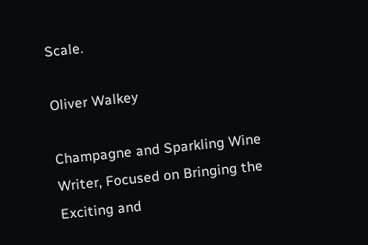Scale.

Oliver Walkey

Champagne and Sparkling Wine Writer, Focused on Bringing the Exciting and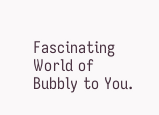Fascinating World of Bubbly to You.